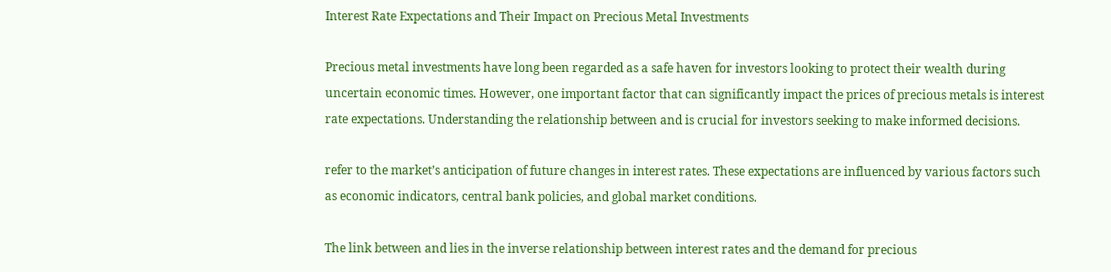Interest Rate Expectations and Their Impact on Precious Metal Investments

Precious metal investments have long been regarded as a safe haven for investors looking to protect their wealth during uncertain economic times. However, one important factor that can significantly impact the prices of precious metals is interest rate expectations. Understanding the relationship between and is crucial for investors seeking to make informed decisions.

refer to the market’s anticipation of future changes in interest rates. These expectations are influenced by various factors such as economic indicators, central bank policies, and global market conditions.

The link between and lies in the inverse relationship between interest rates and the demand for precious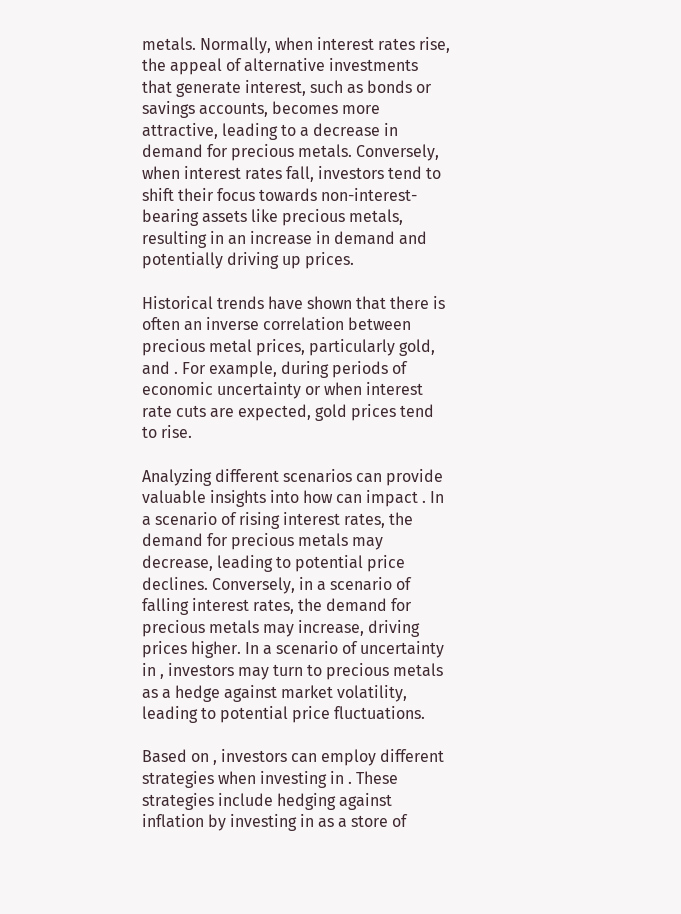metals. Normally, when interest rates rise, the appeal of alternative investments that generate interest, such as bonds or savings accounts, becomes more attractive, leading to a decrease in demand for precious metals. Conversely, when interest rates fall, investors tend to shift their focus towards non-interest-bearing assets like precious metals, resulting in an increase in demand and potentially driving up prices.

Historical trends have shown that there is often an inverse correlation between precious metal prices, particularly gold, and . For example, during periods of economic uncertainty or when interest rate cuts are expected, gold prices tend to rise.

Analyzing different scenarios can provide valuable insights into how can impact . In a scenario of rising interest rates, the demand for precious metals may decrease, leading to potential price declines. Conversely, in a scenario of falling interest rates, the demand for precious metals may increase, driving prices higher. In a scenario of uncertainty in , investors may turn to precious metals as a hedge against market volatility, leading to potential price fluctuations.

Based on , investors can employ different strategies when investing in . These strategies include hedging against inflation by investing in as a store of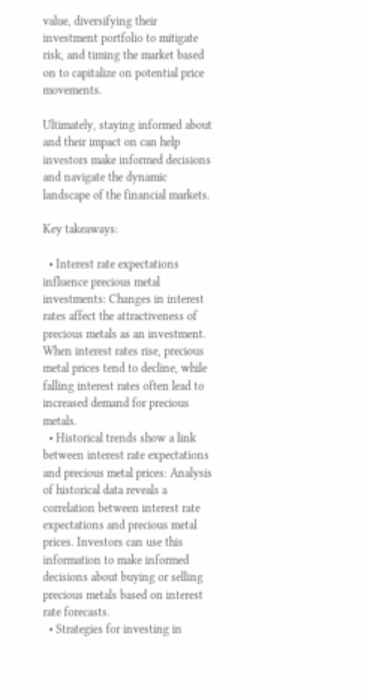value, diversifying their investment portfolio to mitigate risk, and timing the market based on to capitalize on potential price movements.

Ultimately, staying informed about and their impact on can help investors make informed decisions and navigate the dynamic landscape of the financial markets.

Key takeaways:

  • Interest rate expectations influence precious metal investments: Changes in interest rates affect the attractiveness of precious metals as an investment. When interest rates rise, precious metal prices tend to decline, while falling interest rates often lead to increased demand for precious metals.
  • Historical trends show a link between interest rate expectations and precious metal prices: Analysis of historical data reveals a correlation between interest rate expectations and precious metal prices. Investors can use this information to make informed decisions about buying or selling precious metals based on interest rate forecasts.
  • Strategies for investing in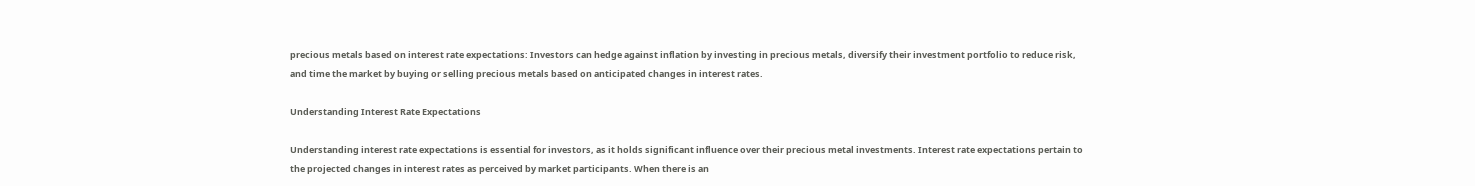precious metals based on interest rate expectations: Investors can hedge against inflation by investing in precious metals, diversify their investment portfolio to reduce risk, and time the market by buying or selling precious metals based on anticipated changes in interest rates.

Understanding Interest Rate Expectations

Understanding interest rate expectations is essential for investors, as it holds significant influence over their precious metal investments. Interest rate expectations pertain to the projected changes in interest rates as perceived by market participants. When there is an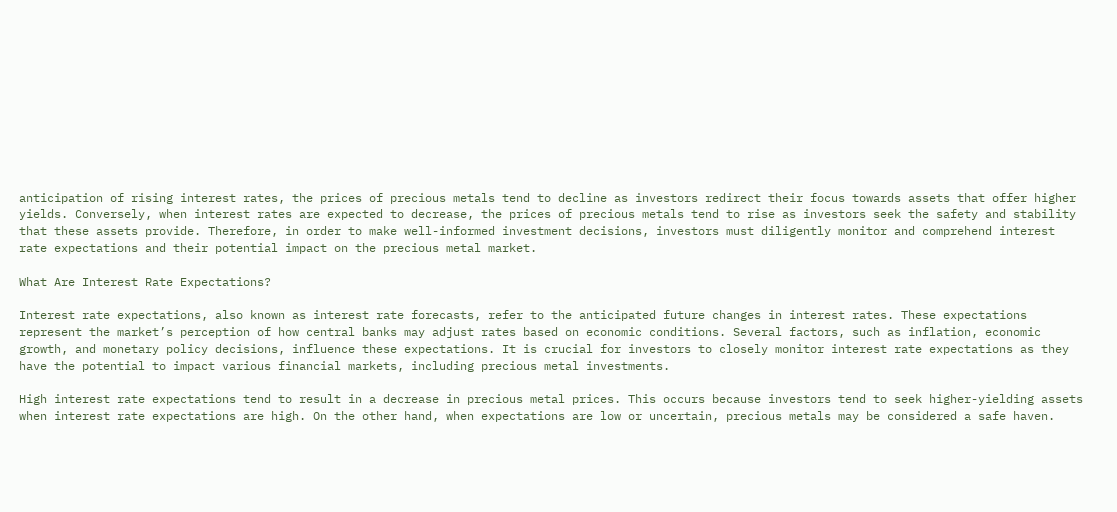anticipation of rising interest rates, the prices of precious metals tend to decline as investors redirect their focus towards assets that offer higher yields. Conversely, when interest rates are expected to decrease, the prices of precious metals tend to rise as investors seek the safety and stability that these assets provide. Therefore, in order to make well-informed investment decisions, investors must diligently monitor and comprehend interest rate expectations and their potential impact on the precious metal market.

What Are Interest Rate Expectations?

Interest rate expectations, also known as interest rate forecasts, refer to the anticipated future changes in interest rates. These expectations represent the market’s perception of how central banks may adjust rates based on economic conditions. Several factors, such as inflation, economic growth, and monetary policy decisions, influence these expectations. It is crucial for investors to closely monitor interest rate expectations as they have the potential to impact various financial markets, including precious metal investments.

High interest rate expectations tend to result in a decrease in precious metal prices. This occurs because investors tend to seek higher-yielding assets when interest rate expectations are high. On the other hand, when expectations are low or uncertain, precious metals may be considered a safe haven.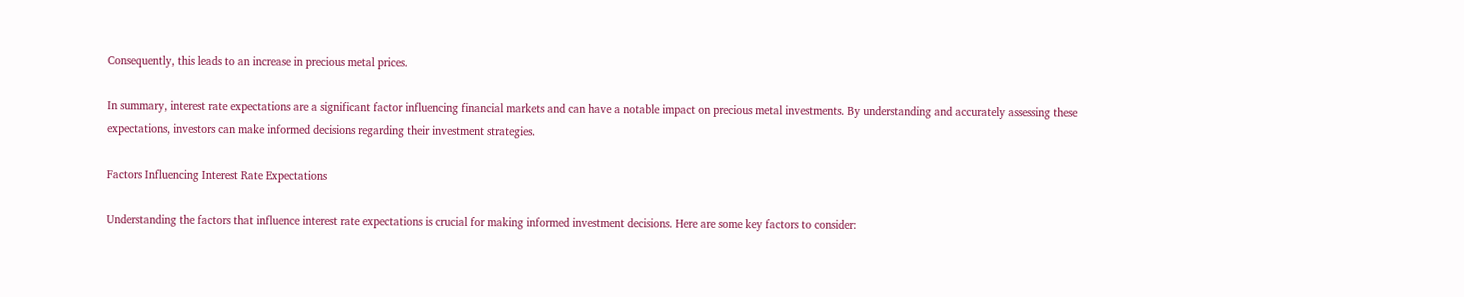Consequently, this leads to an increase in precious metal prices.

In summary, interest rate expectations are a significant factor influencing financial markets and can have a notable impact on precious metal investments. By understanding and accurately assessing these expectations, investors can make informed decisions regarding their investment strategies.

Factors Influencing Interest Rate Expectations

Understanding the factors that influence interest rate expectations is crucial for making informed investment decisions. Here are some key factors to consider: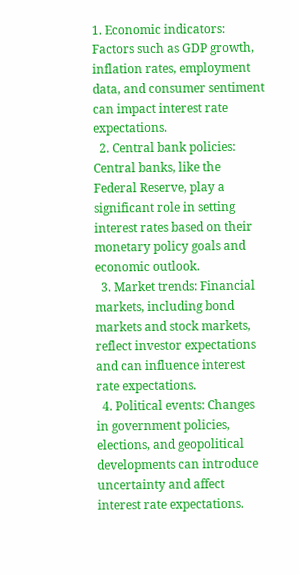1. Economic indicators: Factors such as GDP growth, inflation rates, employment data, and consumer sentiment can impact interest rate expectations.
  2. Central bank policies: Central banks, like the Federal Reserve, play a significant role in setting interest rates based on their monetary policy goals and economic outlook.
  3. Market trends: Financial markets, including bond markets and stock markets, reflect investor expectations and can influence interest rate expectations.
  4. Political events: Changes in government policies, elections, and geopolitical developments can introduce uncertainty and affect interest rate expectations.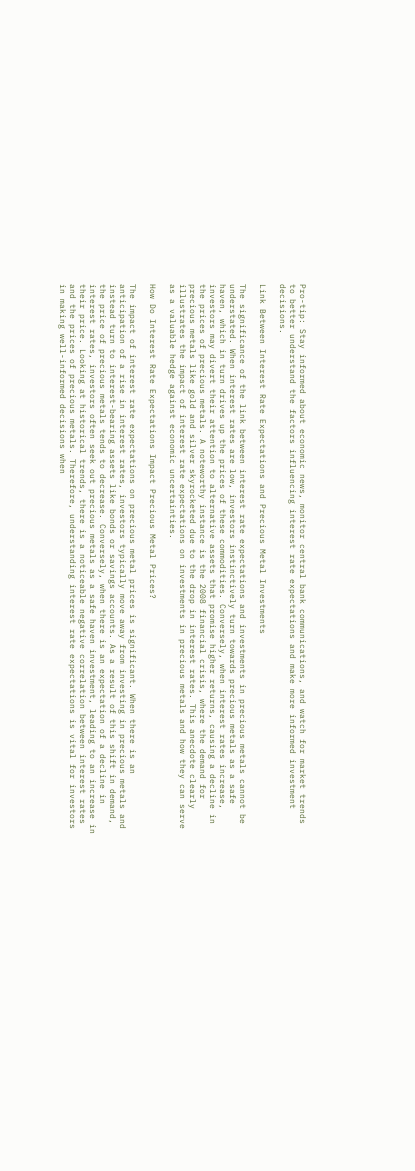Pro-tip: Stay informed about economic news, monitor central bank communications, and watch for market trends to better understand the factors influencing interest rate expectations and make more informed investment decisions.

Link Between Interest Rate Expectations and Precious Metal Investments

The significance of the link between interest rate expectations and investments in precious metals cannot be understated. When interest rates are low, investors instinctively turn towards precious metals as a safe haven, which in turn drives up the prices of these commodities. Conversely, when interest rates increase, investors may divert their attention to alternative assets that promise higher returns, causing a decline in the prices of precious metals. A noteworthy instance is the 2008 financial crisis, where the demand for precious metals like gold and silver skyrocketed due to the drop in interest rates. This anecdote clearly illustrates the impact of interest rate expectations on investments in precious metals and how they can serve as a valuable hedge against economic uncertainties.

How Do Interest Rate Expectations Impact Precious Metal Prices?

The impact of interest rate expectations on precious metal prices is significant. When there is an anticipation of a rise in interest rates, investors typically move away from investing in precious metals and instead turn to interest-bearing assets like bonds or savings accounts. As a result of this shift in demand, the price of precious metals tends to decrease. Conversely, when there is an expectation of a decline in interest rates, investors often seek out precious metals as a safe haven investment, leading to an increase in their price. Looking at historical trends, there is a noticeable negative correlation between interest rates and the prices of precious metals. Therefore, understanding interest rate expectations is vital for investors in making well-informed decisions when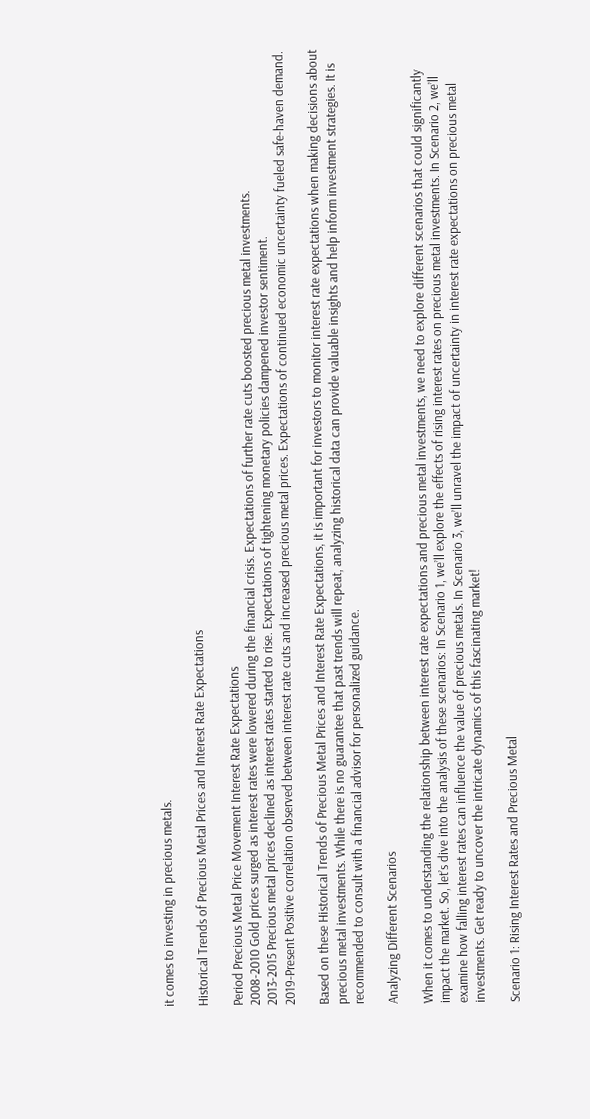it comes to investing in precious metals.

Historical Trends of Precious Metal Prices and Interest Rate Expectations

Period Precious Metal Price Movement Interest Rate Expectations
2008-2010 Gold prices surged as interest rates were lowered during the financial crisis. Expectations of further rate cuts boosted precious metal investments.
2013-2015 Precious metal prices declined as interest rates started to rise. Expectations of tightening monetary policies dampened investor sentiment.
2019-Present Positive correlation observed between interest rate cuts and increased precious metal prices. Expectations of continued economic uncertainty fueled safe-haven demand.

Based on these Historical Trends of Precious Metal Prices and Interest Rate Expectations, it is important for investors to monitor interest rate expectations when making decisions about precious metal investments. While there is no guarantee that past trends will repeat, analyzing historical data can provide valuable insights and help inform investment strategies. It is recommended to consult with a financial advisor for personalized guidance.

Analyzing Different Scenarios

When it comes to understanding the relationship between interest rate expectations and precious metal investments, we need to explore different scenarios that could significantly impact the market. So, let’s dive into the analysis of these scenarios: In Scenario 1, we’ll explore the effects of rising interest rates on precious metal investments. In Scenario 2, we’ll examine how falling interest rates can influence the value of precious metals. In Scenario 3, we’ll unravel the impact of uncertainty in interest rate expectations on precious metal investments. Get ready to uncover the intricate dynamics of this fascinating market!

Scenario 1: Rising Interest Rates and Precious Metal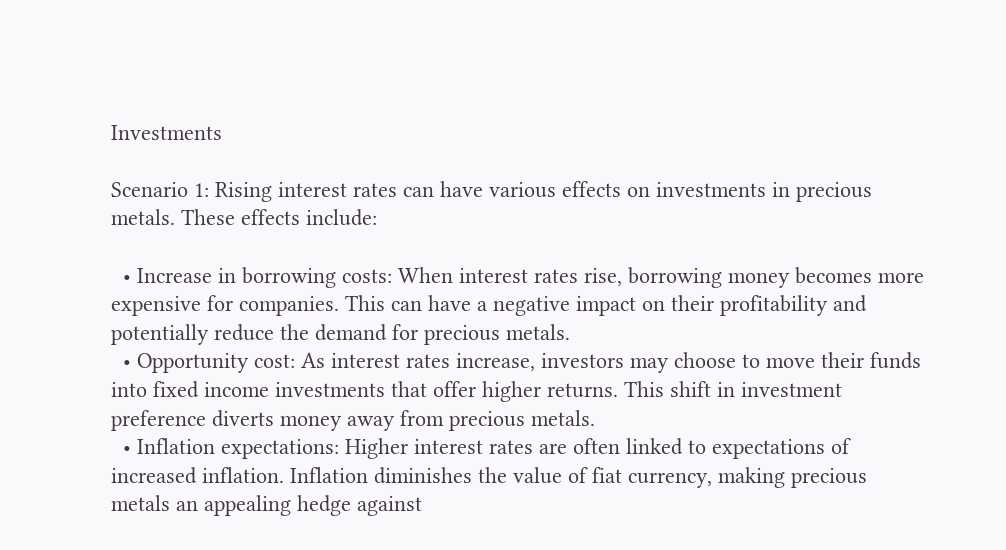Investments

Scenario 1: Rising interest rates can have various effects on investments in precious metals. These effects include:

  • Increase in borrowing costs: When interest rates rise, borrowing money becomes more expensive for companies. This can have a negative impact on their profitability and potentially reduce the demand for precious metals.
  • Opportunity cost: As interest rates increase, investors may choose to move their funds into fixed income investments that offer higher returns. This shift in investment preference diverts money away from precious metals.
  • Inflation expectations: Higher interest rates are often linked to expectations of increased inflation. Inflation diminishes the value of fiat currency, making precious metals an appealing hedge against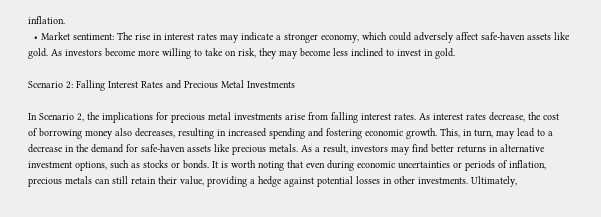inflation.
  • Market sentiment: The rise in interest rates may indicate a stronger economy, which could adversely affect safe-haven assets like gold. As investors become more willing to take on risk, they may become less inclined to invest in gold.

Scenario 2: Falling Interest Rates and Precious Metal Investments

In Scenario 2, the implications for precious metal investments arise from falling interest rates. As interest rates decrease, the cost of borrowing money also decreases, resulting in increased spending and fostering economic growth. This, in turn, may lead to a decrease in the demand for safe-haven assets like precious metals. As a result, investors may find better returns in alternative investment options, such as stocks or bonds. It is worth noting that even during economic uncertainties or periods of inflation, precious metals can still retain their value, providing a hedge against potential losses in other investments. Ultimately,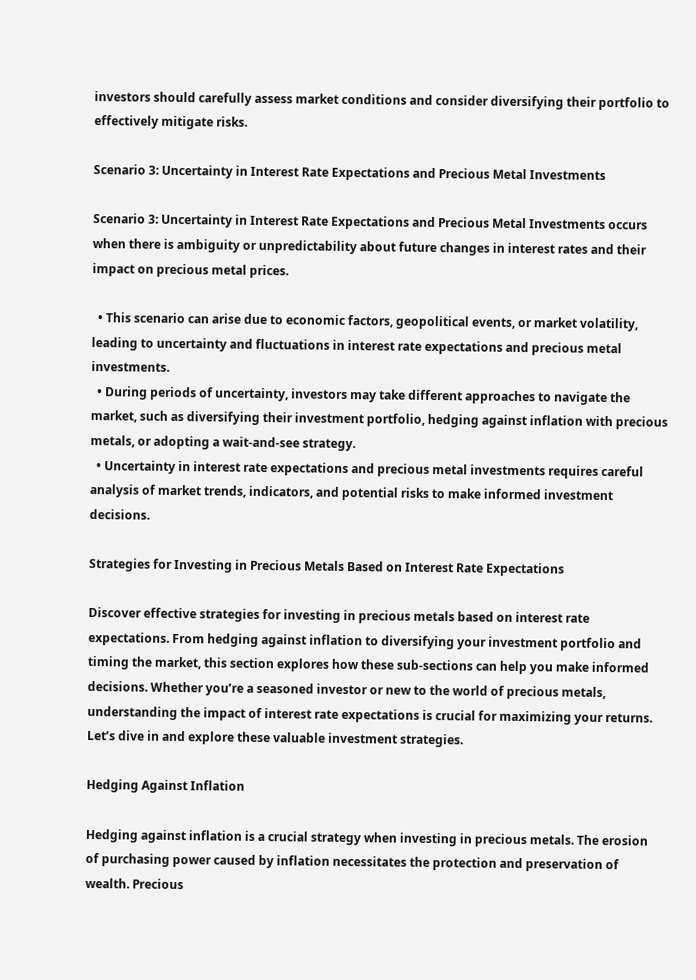investors should carefully assess market conditions and consider diversifying their portfolio to effectively mitigate risks.

Scenario 3: Uncertainty in Interest Rate Expectations and Precious Metal Investments

Scenario 3: Uncertainty in Interest Rate Expectations and Precious Metal Investments occurs when there is ambiguity or unpredictability about future changes in interest rates and their impact on precious metal prices.

  • This scenario can arise due to economic factors, geopolitical events, or market volatility, leading to uncertainty and fluctuations in interest rate expectations and precious metal investments.
  • During periods of uncertainty, investors may take different approaches to navigate the market, such as diversifying their investment portfolio, hedging against inflation with precious metals, or adopting a wait-and-see strategy.
  • Uncertainty in interest rate expectations and precious metal investments requires careful analysis of market trends, indicators, and potential risks to make informed investment decisions.

Strategies for Investing in Precious Metals Based on Interest Rate Expectations

Discover effective strategies for investing in precious metals based on interest rate expectations. From hedging against inflation to diversifying your investment portfolio and timing the market, this section explores how these sub-sections can help you make informed decisions. Whether you’re a seasoned investor or new to the world of precious metals, understanding the impact of interest rate expectations is crucial for maximizing your returns. Let’s dive in and explore these valuable investment strategies.

Hedging Against Inflation

Hedging against inflation is a crucial strategy when investing in precious metals. The erosion of purchasing power caused by inflation necessitates the protection and preservation of wealth. Precious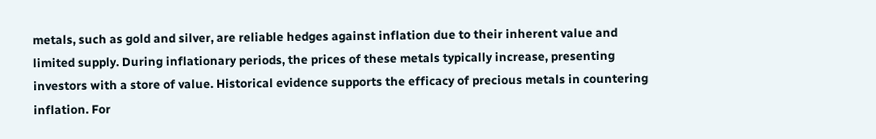metals, such as gold and silver, are reliable hedges against inflation due to their inherent value and limited supply. During inflationary periods, the prices of these metals typically increase, presenting investors with a store of value. Historical evidence supports the efficacy of precious metals in countering inflation. For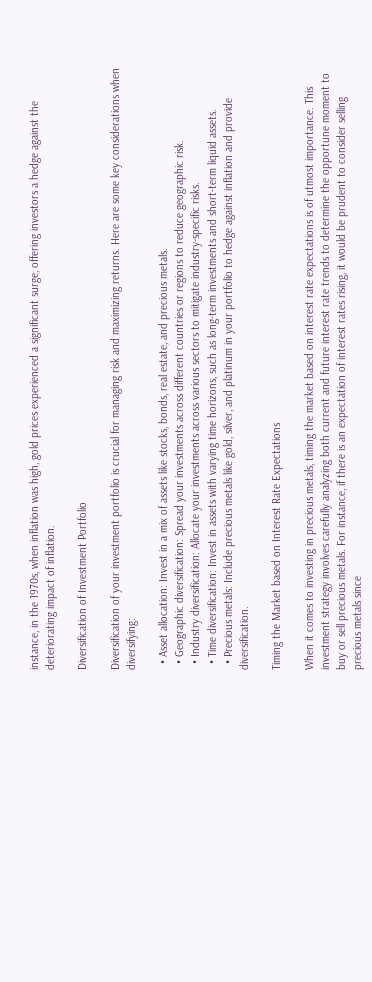instance, in the 1970s, when inflation was high, gold prices experienced a significant surge, offering investors a hedge against the deteriorating impact of inflation.

Diversification of Investment Portfolio

Diversification of your investment portfolio is crucial for managing risk and maximizing returns. Here are some key considerations when diversifying:

  • Asset allocation: Invest in a mix of assets like stocks, bonds, real estate, and precious metals.
  • Geographic diversification: Spread your investments across different countries or regions to reduce geographic risk.
  • Industry diversification: Allocate your investments across various sectors to mitigate industry-specific risks.
  • Time diversification: Invest in assets with varying time horizons, such as long-term investments and short-term liquid assets.
  • Precious metals: Include precious metals like gold, silver, and platinum in your portfolio to hedge against inflation and provide diversification.

Timing the Market based on Interest Rate Expectations

When it comes to investing in precious metals, timing the market based on interest rate expectations is of utmost importance. This investment strategy involves carefully analyzing both current and future interest rate trends to determine the opportune moment to buy or sell precious metals. For instance, if there is an expectation of interest rates rising, it would be prudent to consider selling precious metals since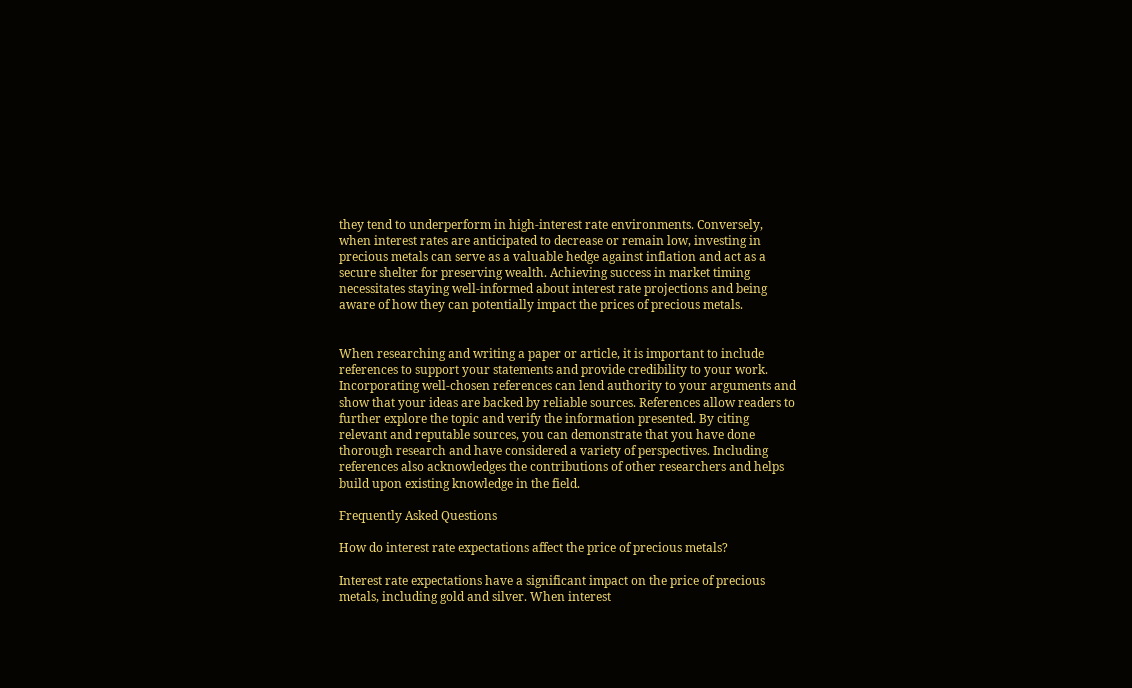they tend to underperform in high-interest rate environments. Conversely, when interest rates are anticipated to decrease or remain low, investing in precious metals can serve as a valuable hedge against inflation and act as a secure shelter for preserving wealth. Achieving success in market timing necessitates staying well-informed about interest rate projections and being aware of how they can potentially impact the prices of precious metals.


When researching and writing a paper or article, it is important to include references to support your statements and provide credibility to your work. Incorporating well-chosen references can lend authority to your arguments and show that your ideas are backed by reliable sources. References allow readers to further explore the topic and verify the information presented. By citing relevant and reputable sources, you can demonstrate that you have done thorough research and have considered a variety of perspectives. Including references also acknowledges the contributions of other researchers and helps build upon existing knowledge in the field.

Frequently Asked Questions

How do interest rate expectations affect the price of precious metals?

Interest rate expectations have a significant impact on the price of precious metals, including gold and silver. When interest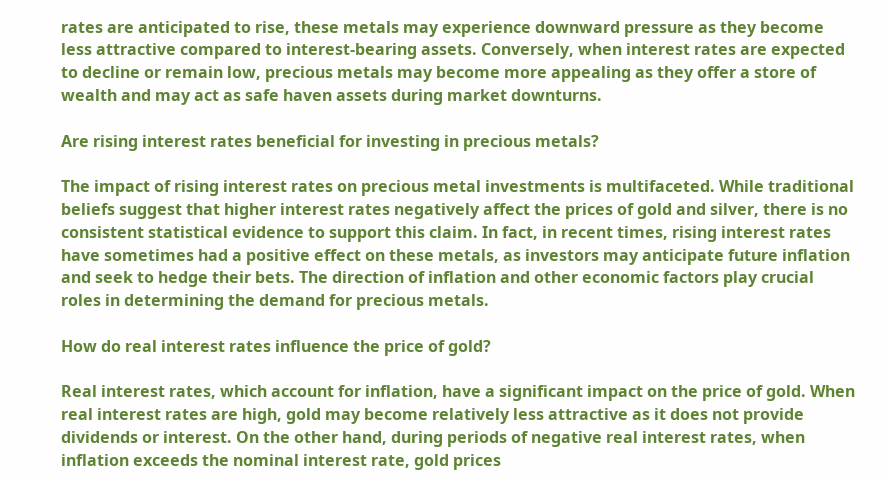rates are anticipated to rise, these metals may experience downward pressure as they become less attractive compared to interest-bearing assets. Conversely, when interest rates are expected to decline or remain low, precious metals may become more appealing as they offer a store of wealth and may act as safe haven assets during market downturns.

Are rising interest rates beneficial for investing in precious metals?

The impact of rising interest rates on precious metal investments is multifaceted. While traditional beliefs suggest that higher interest rates negatively affect the prices of gold and silver, there is no consistent statistical evidence to support this claim. In fact, in recent times, rising interest rates have sometimes had a positive effect on these metals, as investors may anticipate future inflation and seek to hedge their bets. The direction of inflation and other economic factors play crucial roles in determining the demand for precious metals.

How do real interest rates influence the price of gold?

Real interest rates, which account for inflation, have a significant impact on the price of gold. When real interest rates are high, gold may become relatively less attractive as it does not provide dividends or interest. On the other hand, during periods of negative real interest rates, when inflation exceeds the nominal interest rate, gold prices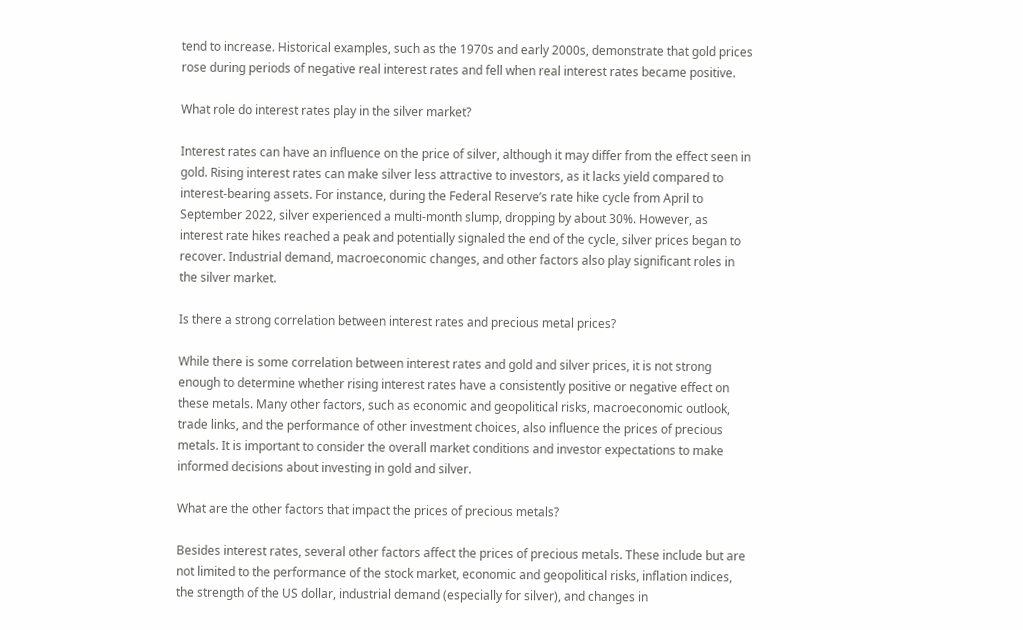tend to increase. Historical examples, such as the 1970s and early 2000s, demonstrate that gold prices rose during periods of negative real interest rates and fell when real interest rates became positive.

What role do interest rates play in the silver market?

Interest rates can have an influence on the price of silver, although it may differ from the effect seen in gold. Rising interest rates can make silver less attractive to investors, as it lacks yield compared to interest-bearing assets. For instance, during the Federal Reserve’s rate hike cycle from April to September 2022, silver experienced a multi-month slump, dropping by about 30%. However, as interest rate hikes reached a peak and potentially signaled the end of the cycle, silver prices began to recover. Industrial demand, macroeconomic changes, and other factors also play significant roles in the silver market.

Is there a strong correlation between interest rates and precious metal prices?

While there is some correlation between interest rates and gold and silver prices, it is not strong enough to determine whether rising interest rates have a consistently positive or negative effect on these metals. Many other factors, such as economic and geopolitical risks, macroeconomic outlook, trade links, and the performance of other investment choices, also influence the prices of precious metals. It is important to consider the overall market conditions and investor expectations to make informed decisions about investing in gold and silver.

What are the other factors that impact the prices of precious metals?

Besides interest rates, several other factors affect the prices of precious metals. These include but are not limited to the performance of the stock market, economic and geopolitical risks, inflation indices, the strength of the US dollar, industrial demand (especially for silver), and changes in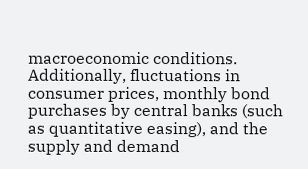macroeconomic conditions. Additionally, fluctuations in consumer prices, monthly bond purchases by central banks (such as quantitative easing), and the supply and demand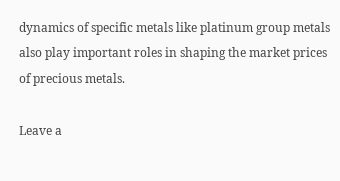dynamics of specific metals like platinum group metals also play important roles in shaping the market prices of precious metals.

Leave a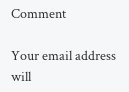Comment

Your email address will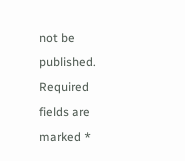not be published. Required fields are marked *